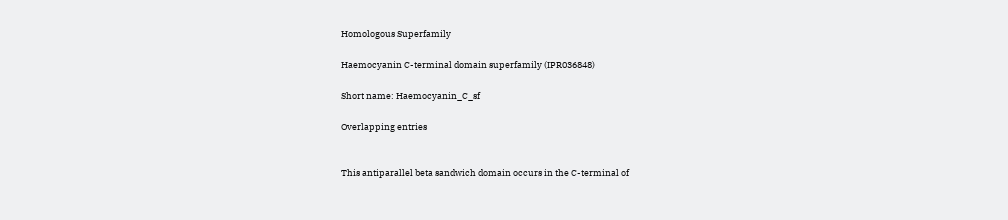Homologous Superfamily

Haemocyanin C-terminal domain superfamily (IPR036848)

Short name: Haemocyanin_C_sf

Overlapping entries


This antiparallel beta sandwich domain occurs in the C-terminal of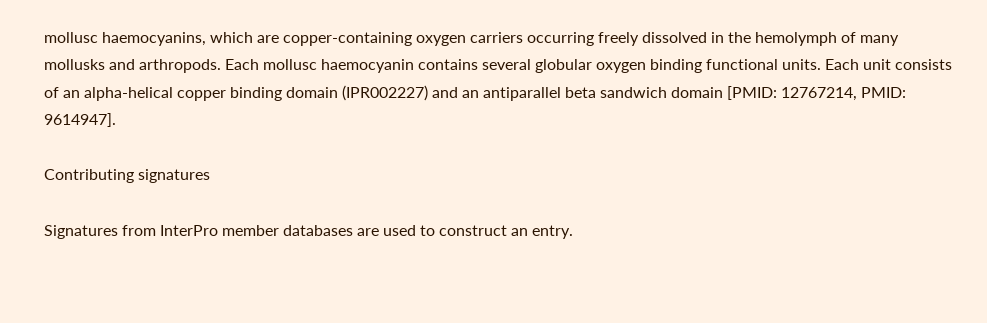mollusc haemocyanins, which are copper-containing oxygen carriers occurring freely dissolved in the hemolymph of many mollusks and arthropods. Each mollusc haemocyanin contains several globular oxygen binding functional units. Each unit consists of an alpha-helical copper binding domain (IPR002227) and an antiparallel beta sandwich domain [PMID: 12767214, PMID: 9614947].

Contributing signatures

Signatures from InterPro member databases are used to construct an entry.